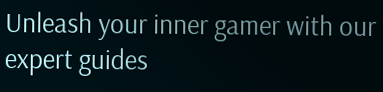Unleash your inner gamer with our expert guides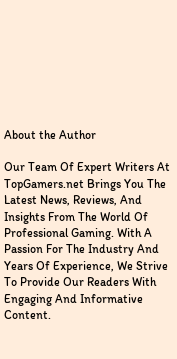About the Author

Our Team Of Expert Writers At TopGamers.net Brings You The Latest News, Reviews, And Insights From The World Of Professional Gaming. With A Passion For The Industry And Years Of Experience, We Strive To Provide Our Readers With Engaging And Informative Content.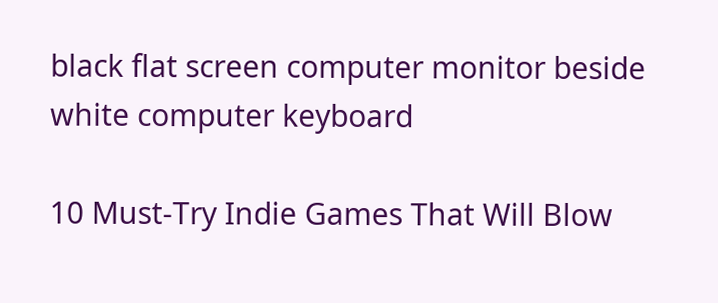black flat screen computer monitor beside white computer keyboard

10 Must-Try Indie Games That Will Blow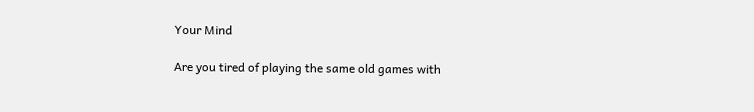Your Mind

Are you tired of playing the same old games with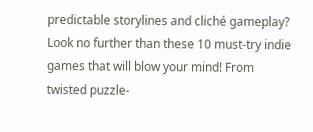predictable storylines and cliché gameplay? Look no further than these 10 must-try indie games that will blow your mind! From twisted puzzle-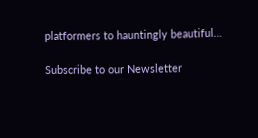platformers to hauntingly beautiful…

Subscribe to our Newsletter